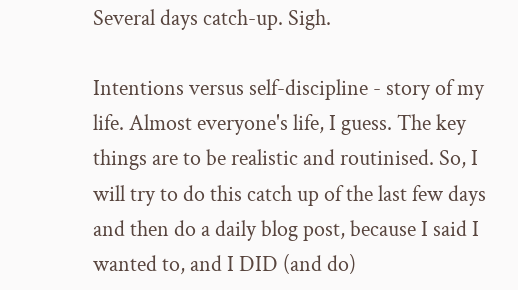Several days catch-up. Sigh.

Intentions versus self-discipline - story of my life. Almost everyone's life, I guess. The key things are to be realistic and routinised. So, I will try to do this catch up of the last few days and then do a daily blog post, because I said I wanted to, and I DID (and do)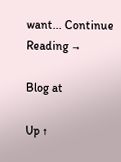want... Continue Reading →

Blog at

Up ↑